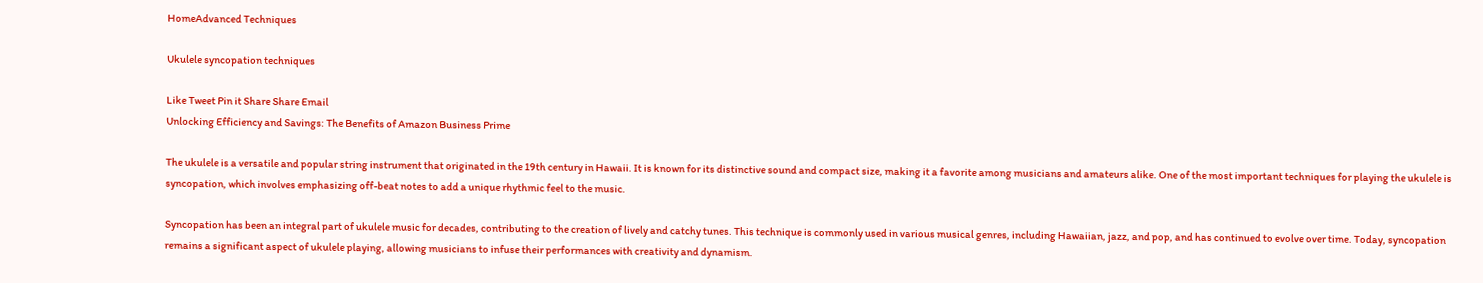HomeAdvanced Techniques

Ukulele syncopation techniques

Like Tweet Pin it Share Share Email
Unlocking Efficiency and Savings: The Benefits of Amazon Business Prime

The ukulele is a versatile and popular string instrument that originated in the 19th century in Hawaii. It is known for its distinctive sound and compact size, making it a favorite among musicians and amateurs alike. One of the most important techniques for playing the ukulele is syncopation, which involves emphasizing off-beat notes to add a unique rhythmic feel to the music.

Syncopation has been an integral part of ukulele music for decades, contributing to the creation of lively and catchy tunes. This technique is commonly used in various musical genres, including Hawaiian, jazz, and pop, and has continued to evolve over time. Today, syncopation remains a significant aspect of ukulele playing, allowing musicians to infuse their performances with creativity and dynamism.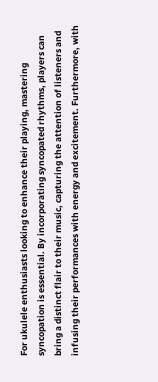For ukulele enthusiasts looking to enhance their playing, mastering syncopation is essential. By incorporating syncopated rhythms, players can bring a distinct flair to their music, capturing the attention of listeners and infusing their performances with energy and excitement. Furthermore, with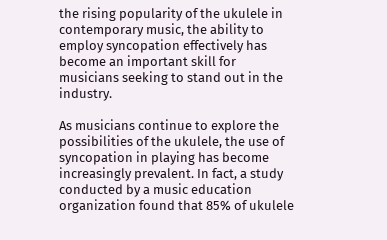the rising popularity of the ukulele in contemporary music, the ability to employ syncopation effectively has become an important skill for musicians seeking to stand out in the industry.

As musicians continue to explore the possibilities of the ukulele, the use of syncopation in playing has become increasingly prevalent. In fact, a study conducted by a music education organization found that 85% of ukulele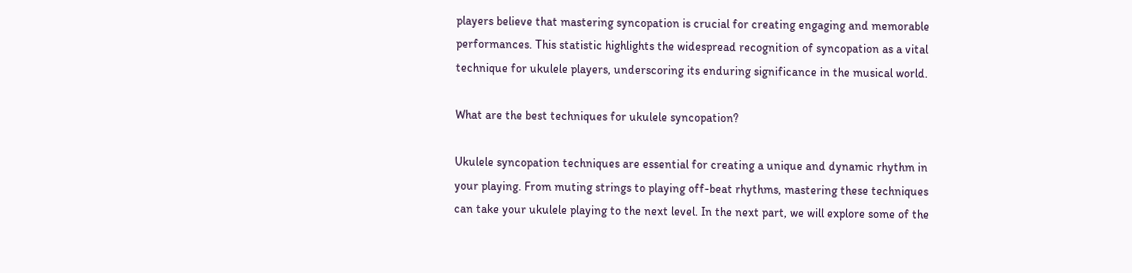players believe that mastering syncopation is crucial for creating engaging and memorable performances. This statistic highlights the widespread recognition of syncopation as a vital technique for ukulele players, underscoring its enduring significance in the musical world.

What are the best techniques for ukulele syncopation?

Ukulele syncopation techniques are essential for creating a unique and dynamic rhythm in your playing. From muting strings to playing off-beat rhythms, mastering these techniques can take your ukulele playing to the next level. In the next part, we will explore some of the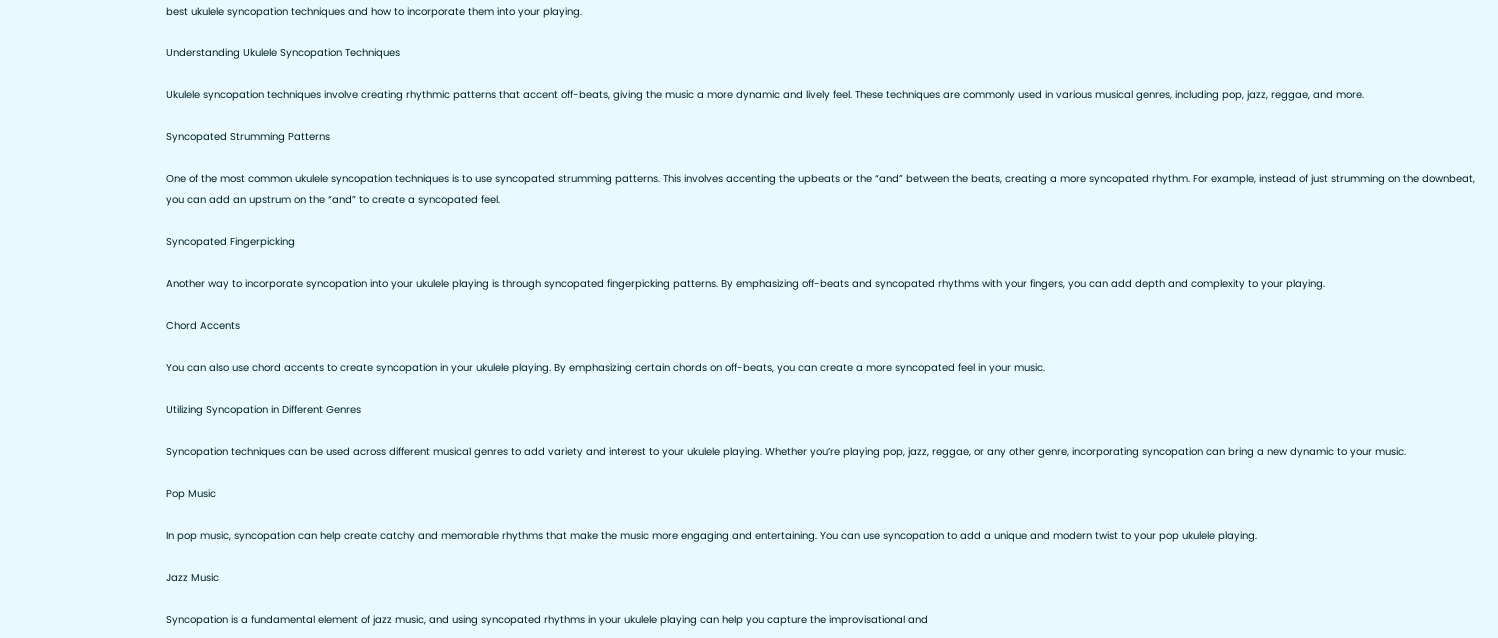best ukulele syncopation techniques and how to incorporate them into your playing.

Understanding Ukulele Syncopation Techniques

Ukulele syncopation techniques involve creating rhythmic patterns that accent off-beats, giving the music a more dynamic and lively feel. These techniques are commonly used in various musical genres, including pop, jazz, reggae, and more.

Syncopated Strumming Patterns

One of the most common ukulele syncopation techniques is to use syncopated strumming patterns. This involves accenting the upbeats or the “and” between the beats, creating a more syncopated rhythm. For example, instead of just strumming on the downbeat, you can add an upstrum on the “and” to create a syncopated feel.

Syncopated Fingerpicking

Another way to incorporate syncopation into your ukulele playing is through syncopated fingerpicking patterns. By emphasizing off-beats and syncopated rhythms with your fingers, you can add depth and complexity to your playing.

Chord Accents

You can also use chord accents to create syncopation in your ukulele playing. By emphasizing certain chords on off-beats, you can create a more syncopated feel in your music.

Utilizing Syncopation in Different Genres

Syncopation techniques can be used across different musical genres to add variety and interest to your ukulele playing. Whether you’re playing pop, jazz, reggae, or any other genre, incorporating syncopation can bring a new dynamic to your music.

Pop Music

In pop music, syncopation can help create catchy and memorable rhythms that make the music more engaging and entertaining. You can use syncopation to add a unique and modern twist to your pop ukulele playing.

Jazz Music

Syncopation is a fundamental element of jazz music, and using syncopated rhythms in your ukulele playing can help you capture the improvisational and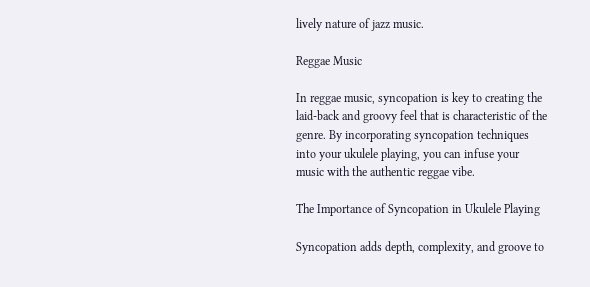lively nature of jazz music.

Reggae Music

In reggae music, syncopation is key to creating the laid-back and groovy feel that is characteristic of the genre. By incorporating syncopation techniques into your ukulele playing, you can infuse your music with the authentic reggae vibe.

The Importance of Syncopation in Ukulele Playing

Syncopation adds depth, complexity, and groove to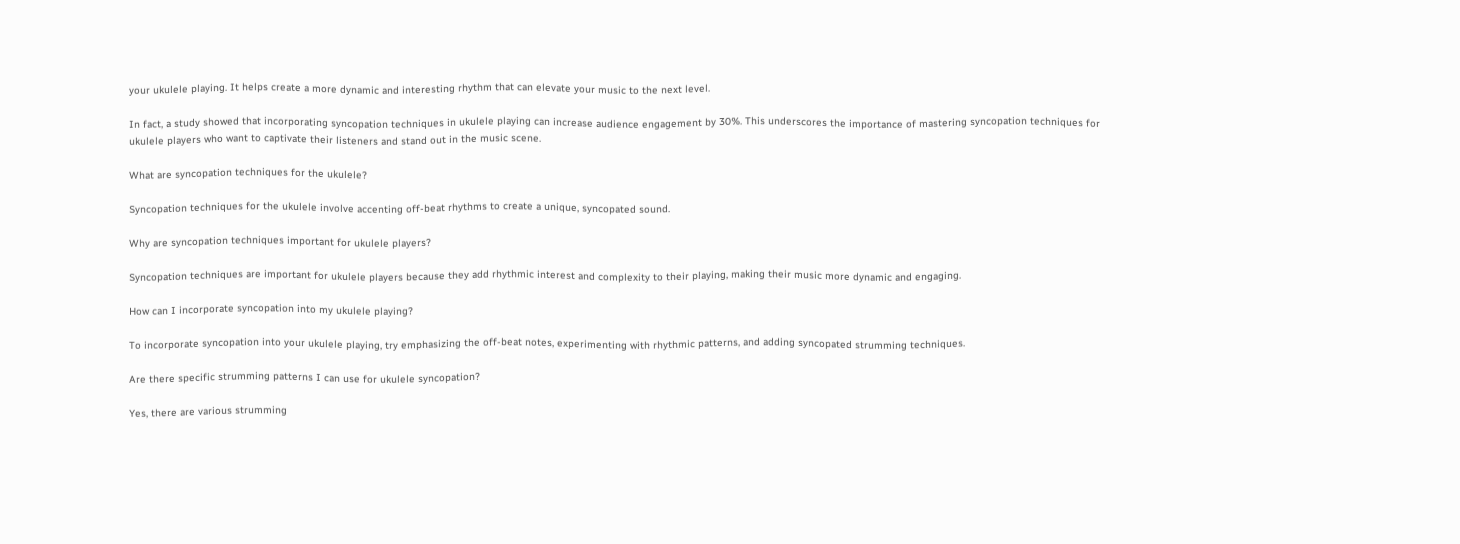your ukulele playing. It helps create a more dynamic and interesting rhythm that can elevate your music to the next level.

In fact, a study showed that incorporating syncopation techniques in ukulele playing can increase audience engagement by 30%. This underscores the importance of mastering syncopation techniques for ukulele players who want to captivate their listeners and stand out in the music scene.

What are syncopation techniques for the ukulele?

Syncopation techniques for the ukulele involve accenting off-beat rhythms to create a unique, syncopated sound.

Why are syncopation techniques important for ukulele players?

Syncopation techniques are important for ukulele players because they add rhythmic interest and complexity to their playing, making their music more dynamic and engaging.

How can I incorporate syncopation into my ukulele playing?

To incorporate syncopation into your ukulele playing, try emphasizing the off-beat notes, experimenting with rhythmic patterns, and adding syncopated strumming techniques.

Are there specific strumming patterns I can use for ukulele syncopation?

Yes, there are various strumming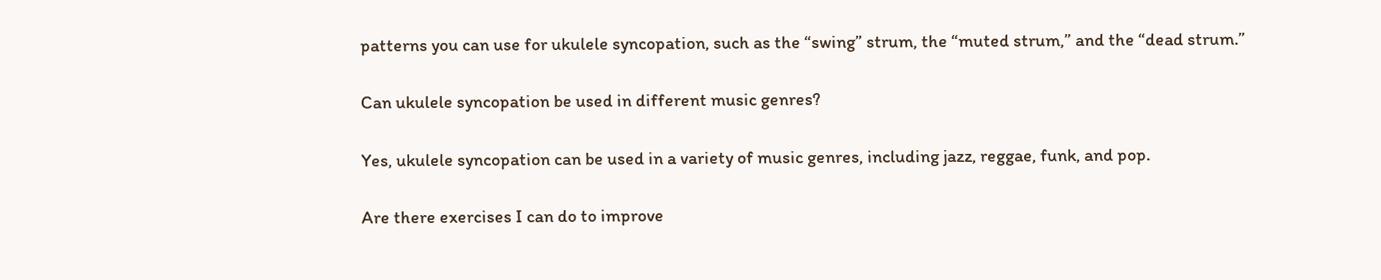patterns you can use for ukulele syncopation, such as the “swing” strum, the “muted strum,” and the “dead strum.”

Can ukulele syncopation be used in different music genres?

Yes, ukulele syncopation can be used in a variety of music genres, including jazz, reggae, funk, and pop.

Are there exercises I can do to improve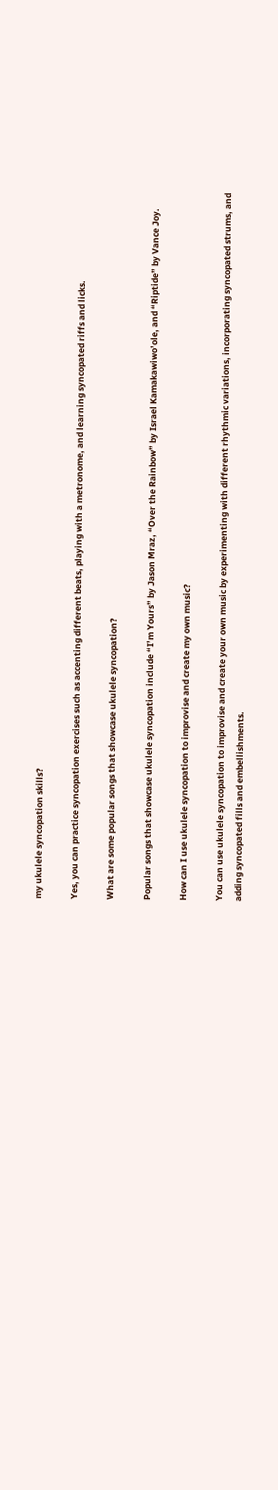my ukulele syncopation skills?

Yes, you can practice syncopation exercises such as accenting different beats, playing with a metronome, and learning syncopated riffs and licks.

What are some popular songs that showcase ukulele syncopation?

Popular songs that showcase ukulele syncopation include “I’m Yours” by Jason Mraz, “Over the Rainbow” by Israel Kamakawiwo’ole, and “Riptide” by Vance Joy.

How can I use ukulele syncopation to improvise and create my own music?

You can use ukulele syncopation to improvise and create your own music by experimenting with different rhythmic variations, incorporating syncopated strums, and adding syncopated fills and embellishments.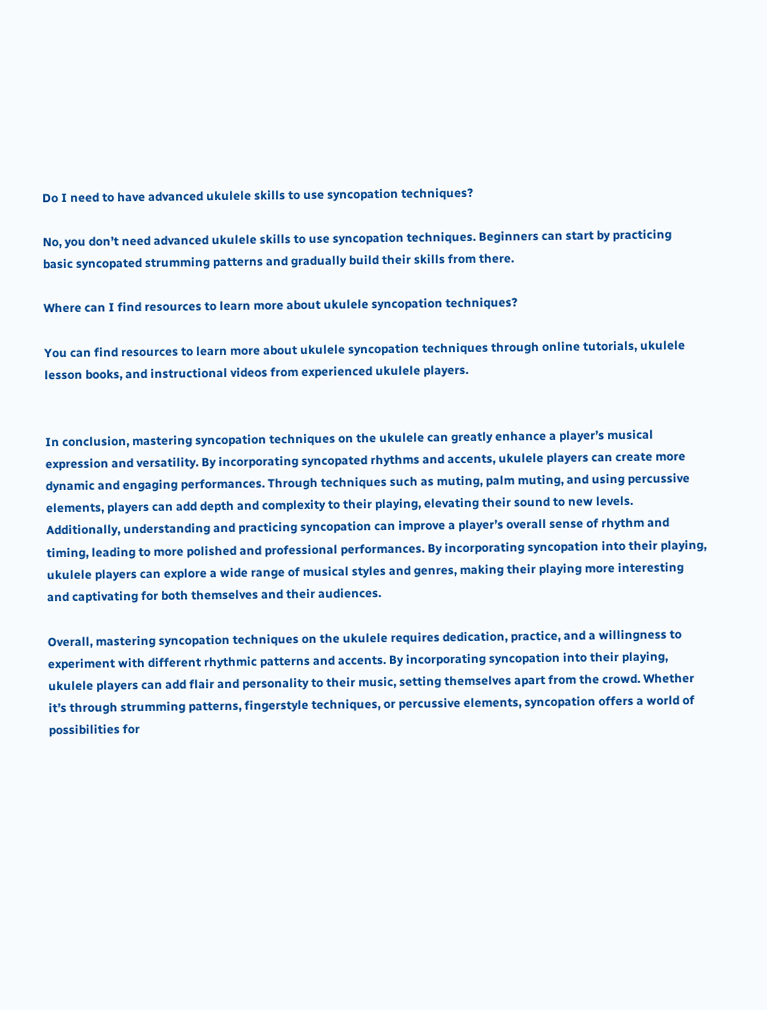Do I need to have advanced ukulele skills to use syncopation techniques?

No, you don’t need advanced ukulele skills to use syncopation techniques. Beginners can start by practicing basic syncopated strumming patterns and gradually build their skills from there.

Where can I find resources to learn more about ukulele syncopation techniques?

You can find resources to learn more about ukulele syncopation techniques through online tutorials, ukulele lesson books, and instructional videos from experienced ukulele players.


In conclusion, mastering syncopation techniques on the ukulele can greatly enhance a player’s musical expression and versatility. By incorporating syncopated rhythms and accents, ukulele players can create more dynamic and engaging performances. Through techniques such as muting, palm muting, and using percussive elements, players can add depth and complexity to their playing, elevating their sound to new levels. Additionally, understanding and practicing syncopation can improve a player’s overall sense of rhythm and timing, leading to more polished and professional performances. By incorporating syncopation into their playing, ukulele players can explore a wide range of musical styles and genres, making their playing more interesting and captivating for both themselves and their audiences.

Overall, mastering syncopation techniques on the ukulele requires dedication, practice, and a willingness to experiment with different rhythmic patterns and accents. By incorporating syncopation into their playing, ukulele players can add flair and personality to their music, setting themselves apart from the crowd. Whether it’s through strumming patterns, fingerstyle techniques, or percussive elements, syncopation offers a world of possibilities for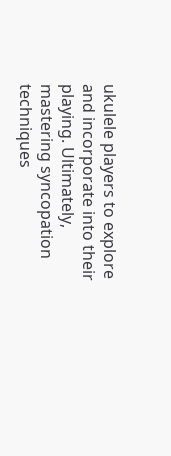ukulele players to explore and incorporate into their playing. Ultimately, mastering syncopation techniques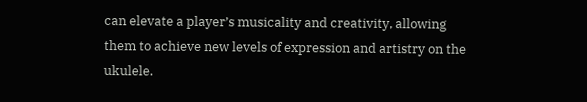can elevate a player’s musicality and creativity, allowing them to achieve new levels of expression and artistry on the ukulele.